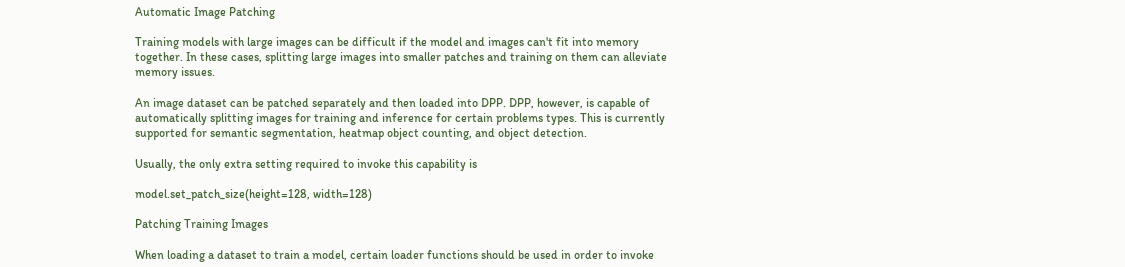Automatic Image Patching

Training models with large images can be difficult if the model and images can't fit into memory together. In these cases, splitting large images into smaller patches and training on them can alleviate memory issues.

An image dataset can be patched separately and then loaded into DPP. DPP, however, is capable of automatically splitting images for training and inference for certain problems types. This is currently supported for semantic segmentation, heatmap object counting, and object detection.

Usually, the only extra setting required to invoke this capability is

model.set_patch_size(height=128, width=128)

Patching Training Images

When loading a dataset to train a model, certain loader functions should be used in order to invoke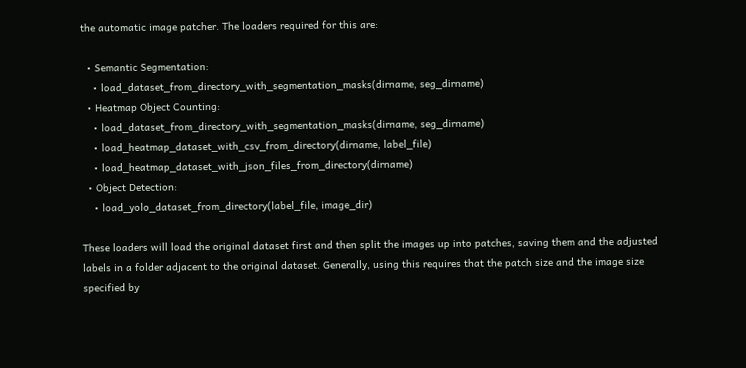the automatic image patcher. The loaders required for this are:

  • Semantic Segmentation:
    • load_dataset_from_directory_with_segmentation_masks(dirname, seg_dirname)
  • Heatmap Object Counting:
    • load_dataset_from_directory_with_segmentation_masks(dirname, seg_dirname)
    • load_heatmap_dataset_with_csv_from_directory(dirname, label_file)
    • load_heatmap_dataset_with_json_files_from_directory(dirname)
  • Object Detection:
    • load_yolo_dataset_from_directory(label_file, image_dir)

These loaders will load the original dataset first and then split the images up into patches, saving them and the adjusted labels in a folder adjacent to the original dataset. Generally, using this requires that the patch size and the image size specified by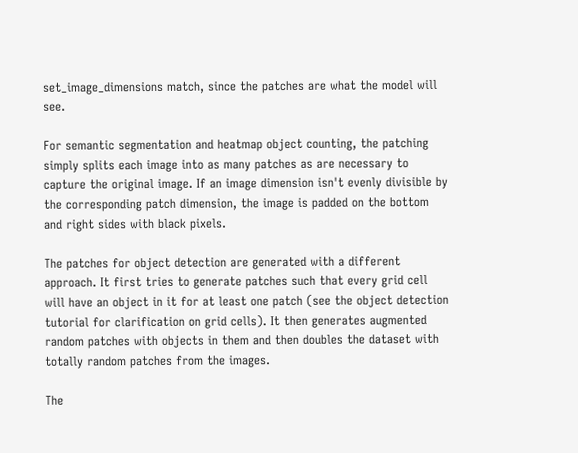set_image_dimensions match, since the patches are what the model will see.

For semantic segmentation and heatmap object counting, the patching simply splits each image into as many patches as are necessary to capture the original image. If an image dimension isn't evenly divisible by the corresponding patch dimension, the image is padded on the bottom and right sides with black pixels.

The patches for object detection are generated with a different approach. It first tries to generate patches such that every grid cell will have an object in it for at least one patch (see the object detection tutorial for clarification on grid cells). It then generates augmented random patches with objects in them and then doubles the dataset with totally random patches from the images.

The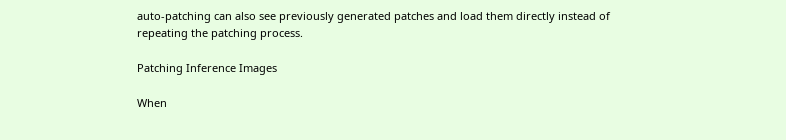auto-patching can also see previously generated patches and load them directly instead of repeating the patching process.

Patching Inference Images

When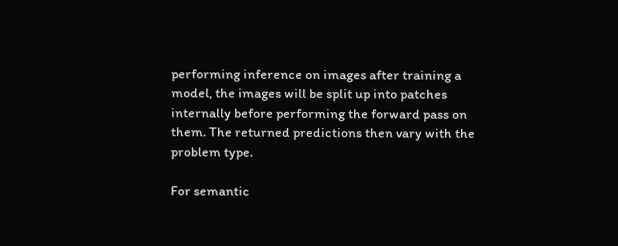performing inference on images after training a model, the images will be split up into patches internally before performing the forward pass on them. The returned predictions then vary with the problem type.

For semantic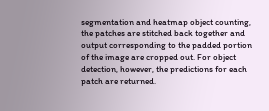segmentation and heatmap object counting, the patches are stitched back together and output corresponding to the padded portion of the image are cropped out. For object detection, however, the predictions for each patch are returned.